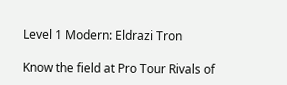Level 1 Modern: Eldrazi Tron

Know the field at Pro Tour Rivals of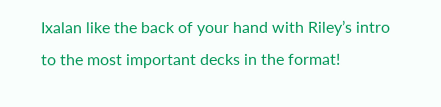Ixalan like the back of your hand with Riley’s intro to the most important decks in the format!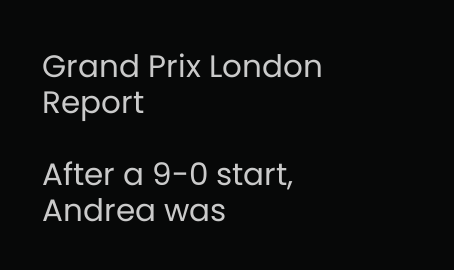Grand Prix London Report

After a 9-0 start, Andrea was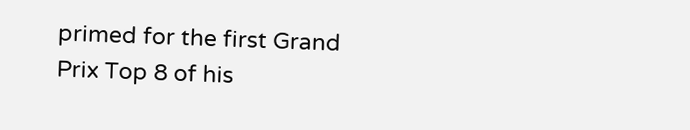primed for the first Grand Prix Top 8 of his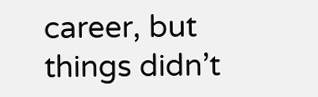career, but things didn’t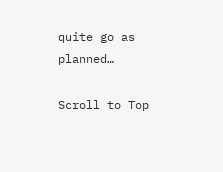quite go as planned…

Scroll to Top